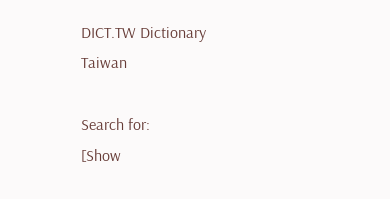DICT.TW Dictionary Taiwan

Search for:
[Show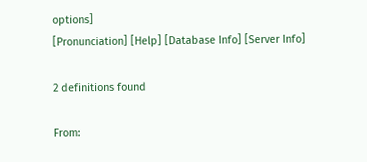options]
[Pronunciation] [Help] [Database Info] [Server Info]

2 definitions found

From: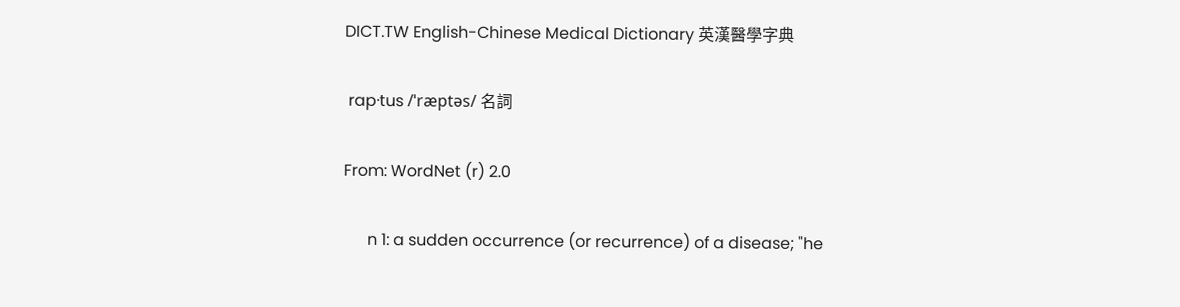DICT.TW English-Chinese Medical Dictionary 英漢醫學字典

 rap·tus /ˈræptəs/ 名詞

From: WordNet (r) 2.0

      n 1: a sudden occurrence (or recurrence) of a disease; "he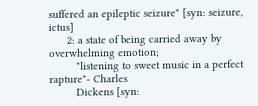suffered an epileptic seizure" [syn: seizure, ictus]
      2: a state of being carried away by overwhelming emotion;
         "listening to sweet music in a perfect rapture"- Charles
         Dickens [syn: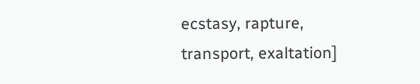ecstasy, rapture, transport, exaltation]